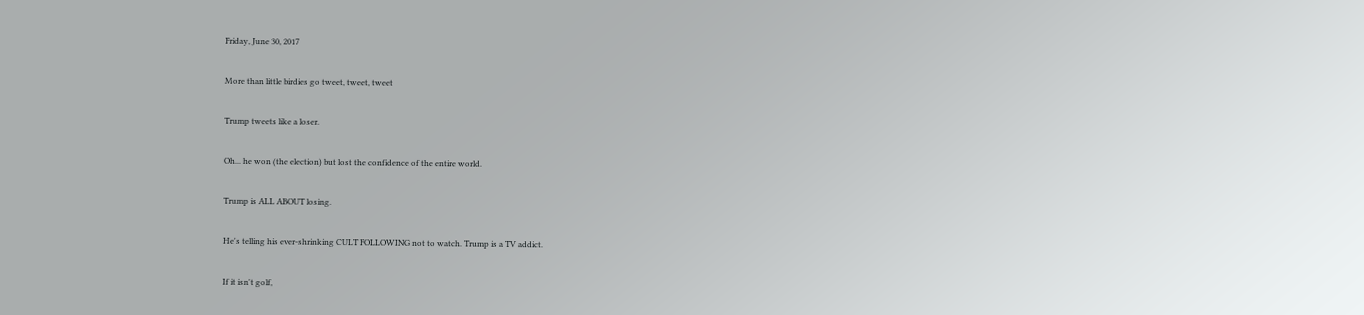Friday, June 30, 2017

More than little birdies go tweet, tweet, tweet

Trump tweets like a loser.

Oh... he won (the election) but lost the confidence of the entire world.

Trump is ALL ABOUT losing.

He's telling his ever-shrinking CULT FOLLOWING not to watch. Trump is a TV addict.

If it isn't golf,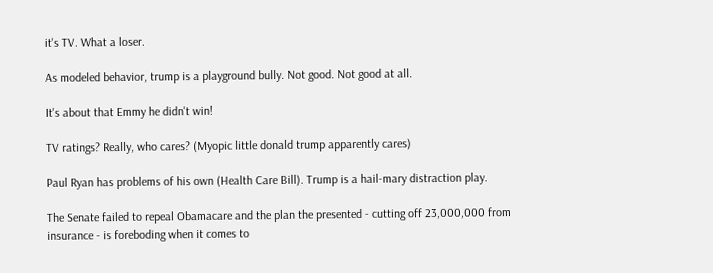it's TV. What a loser.

As modeled behavior, trump is a playground bully. Not good. Not good at all.

It's about that Emmy he didn't win!

TV ratings? Really, who cares? (Myopic little donald trump apparently cares)

Paul Ryan has problems of his own (Health Care Bill). Trump is a hail-mary distraction play.

The Senate failed to repeal Obamacare and the plan the presented - cutting off 23,000,000 from insurance - is foreboding when it comes to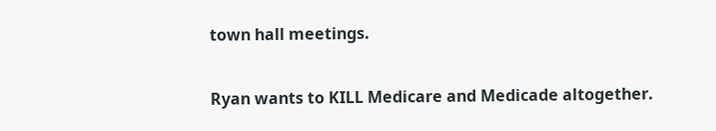town hall meetings.

Ryan wants to KILL Medicare and Medicade altogether.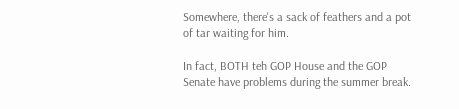Somewhere, there's a sack of feathers and a pot of tar waiting for him.

In fact, BOTH teh GOP House and the GOP Senate have problems during the summer break.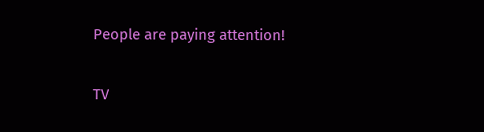People are paying attention!

TV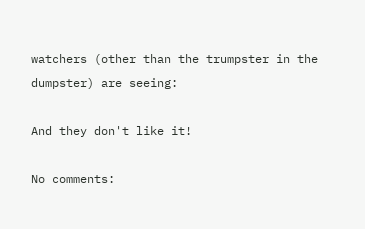watchers (other than the trumpster in the dumpster) are seeing:

And they don't like it!

No comments: